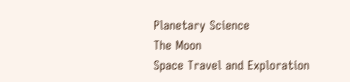Planetary Science
The Moon
Space Travel and Exploration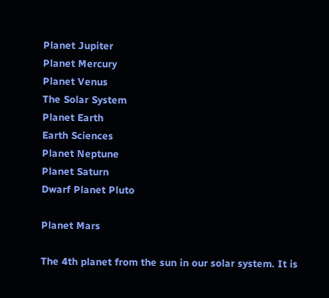Planet Jupiter
Planet Mercury
Planet Venus
The Solar System
Planet Earth
Earth Sciences
Planet Neptune
Planet Saturn
Dwarf Planet Pluto

Planet Mars

The 4th planet from the sun in our solar system. It is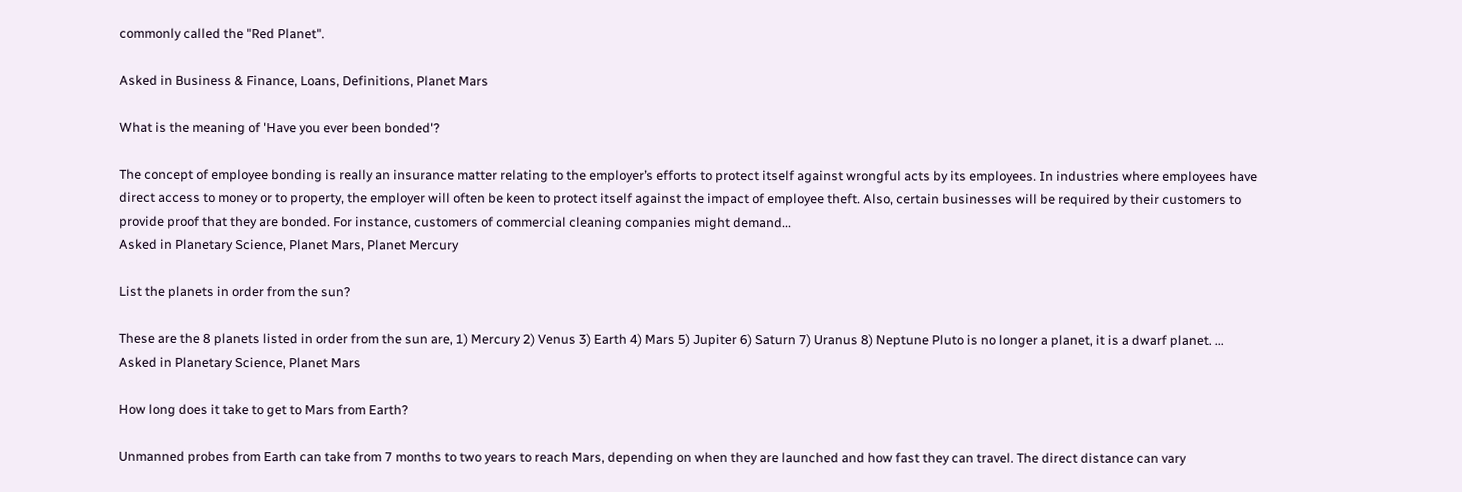commonly called the "Red Planet".

Asked in Business & Finance, Loans, Definitions, Planet Mars

What is the meaning of 'Have you ever been bonded'?

The concept of employee bonding is really an insurance matter relating to the employer’s efforts to protect itself against wrongful acts by its employees. In industries where employees have direct access to money or to property, the employer will often be keen to protect itself against the impact of employee theft. Also, certain businesses will be required by their customers to provide proof that they are bonded. For instance, customers of commercial cleaning companies might demand...
Asked in Planetary Science, Planet Mars, Planet Mercury

List the planets in order from the sun?

These are the 8 planets listed in order from the sun are, 1) Mercury 2) Venus 3) Earth 4) Mars 5) Jupiter 6) Saturn 7) Uranus 8) Neptune Pluto is no longer a planet, it is a dwarf planet. ...
Asked in Planetary Science, Planet Mars

How long does it take to get to Mars from Earth?

Unmanned probes from Earth can take from 7 months to two years to reach Mars, depending on when they are launched and how fast they can travel. The direct distance can vary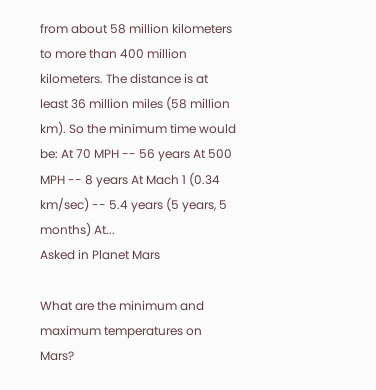from about 58 million kilometers to more than 400 million kilometers. The distance is at least 36 million miles (58 million km). So the minimum time would be: At 70 MPH -- 56 years At 500 MPH -- 8 years At Mach 1 (0.34 km/sec) -- 5.4 years (5 years, 5 months) At...
Asked in Planet Mars

What are the minimum and maximum temperatures on Mars?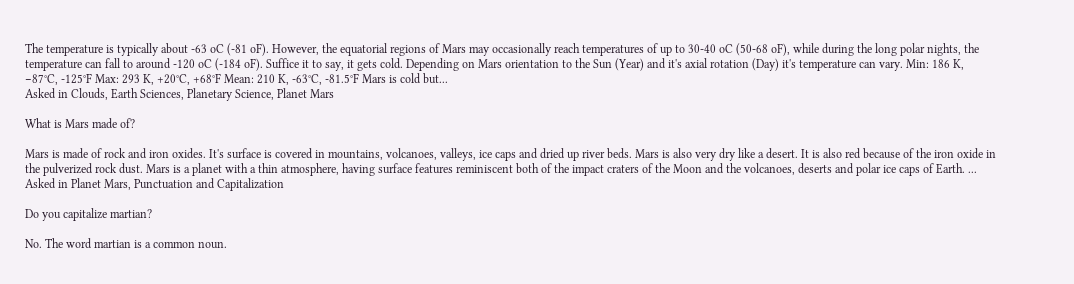The temperature is typically about -63 oC (-81 oF). However, the equatorial regions of Mars may occasionally reach temperatures of up to 30-40 oC (50-68 oF), while during the long polar nights, the temperature can fall to around -120 oC (-184 oF). Suffice it to say, it gets cold. Depending on Mars orientation to the Sun (Year) and it's axial rotation (Day) it's temperature can vary. Min: 186 K, −87°C, -125°F Max: 293 K, +20°C, +68°F Mean: 210 K, -63°C, -81.5°F Mars is cold but...
Asked in Clouds, Earth Sciences, Planetary Science, Planet Mars

What is Mars made of?

Mars is made of rock and iron oxides. It's surface is covered in mountains, volcanoes, valleys, ice caps and dried up river beds. Mars is also very dry like a desert. It is also red because of the iron oxide in the pulverized rock dust. Mars is a planet with a thin atmosphere, having surface features reminiscent both of the impact craters of the Moon and the volcanoes, deserts and polar ice caps of Earth. ...
Asked in Planet Mars, Punctuation and Capitalization

Do you capitalize martian?

No. The word martian is a common noun.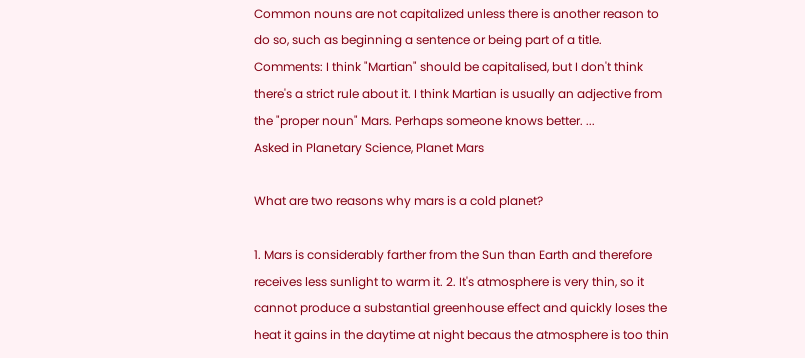Common nouns are not capitalized unless there is another reason to do so, such as beginning a sentence or being part of a title. Comments: I think "Martian" should be capitalised, but I don't think there's a strict rule about it. I think Martian is usually an adjective from the "proper noun" Mars. Perhaps someone knows better. ...
Asked in Planetary Science, Planet Mars

What are two reasons why mars is a cold planet?

1. Mars is considerably farther from the Sun than Earth and therefore receives less sunlight to warm it. 2. It's atmosphere is very thin, so it cannot produce a substantial greenhouse effect and quickly loses the heat it gains in the daytime at night becaus the atmosphere is too thin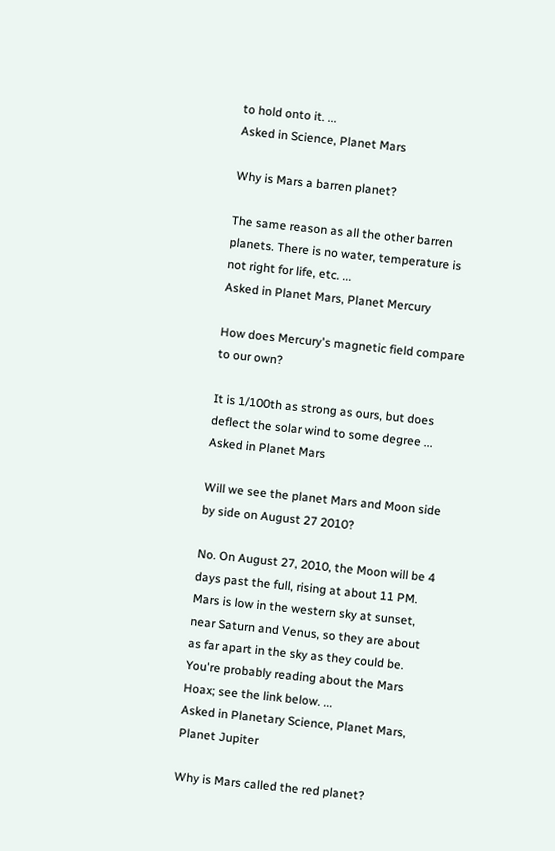to hold onto it. ...
Asked in Science, Planet Mars

Why is Mars a barren planet?

The same reason as all the other barren planets. There is no water, temperature is not right for life, etc. ...
Asked in Planet Mars, Planet Mercury

How does Mercury's magnetic field compare to our own?

It is 1/100th as strong as ours, but does deflect the solar wind to some degree ...
Asked in Planet Mars

Will we see the planet Mars and Moon side by side on August 27 2010?

No. On August 27, 2010, the Moon will be 4 days past the full, rising at about 11 PM. Mars is low in the western sky at sunset, near Saturn and Venus, so they are about as far apart in the sky as they could be. You're probably reading about the Mars Hoax; see the link below. ...
Asked in Planetary Science, Planet Mars, Planet Jupiter

Why is Mars called the red planet?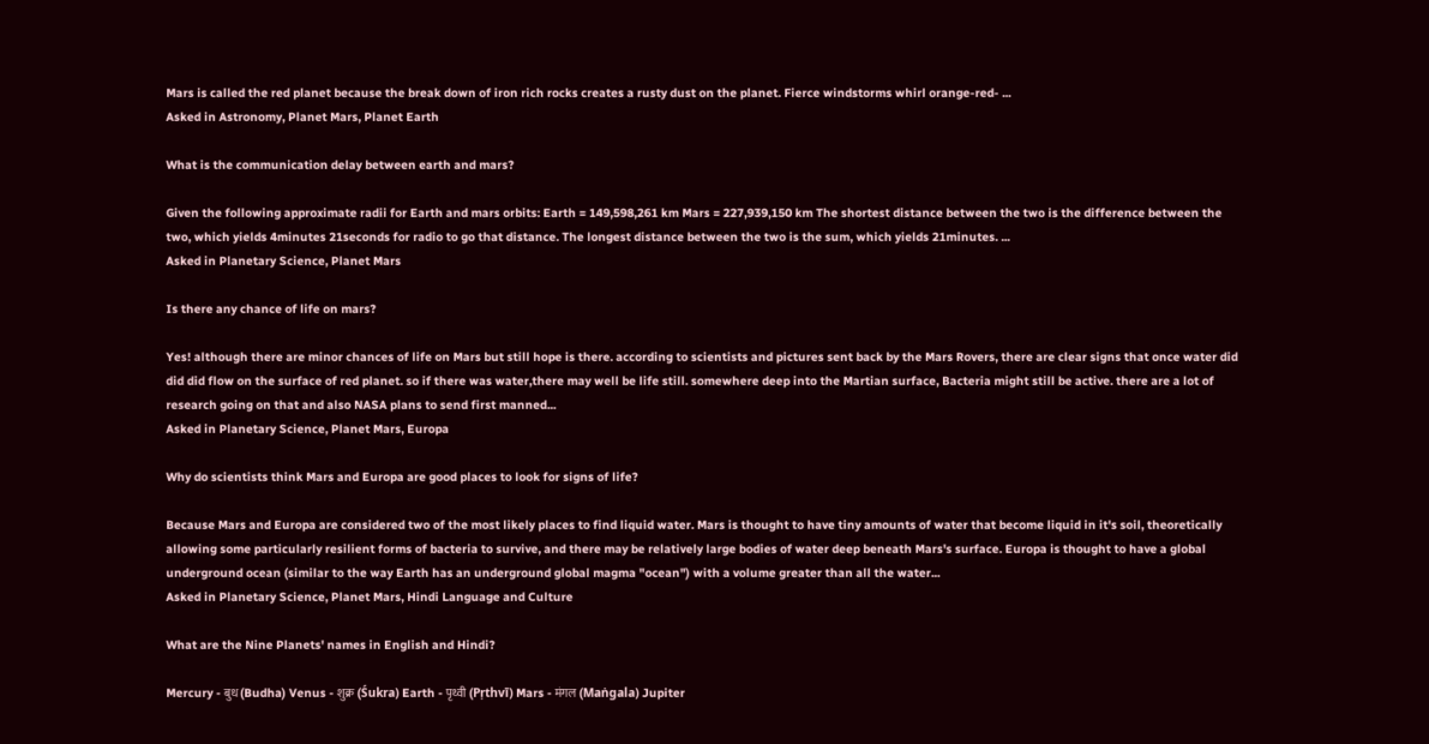Mars is called the red planet because the break down of iron rich rocks creates a rusty dust on the planet. Fierce windstorms whirl orange-red- ...
Asked in Astronomy, Planet Mars, Planet Earth

What is the communication delay between earth and mars?

Given the following approximate radii for Earth and mars orbits: Earth = 149,598,261 km Mars = 227,939,150 km The shortest distance between the two is the difference between the two, which yields 4minutes 21seconds for radio to go that distance. The longest distance between the two is the sum, which yields 21minutes. ...
Asked in Planetary Science, Planet Mars

Is there any chance of life on mars?

Yes! although there are minor chances of life on Mars but still hope is there. according to scientists and pictures sent back by the Mars Rovers, there are clear signs that once water did did did flow on the surface of red planet. so if there was water,there may well be life still. somewhere deep into the Martian surface, Bacteria might still be active. there are a lot of research going on that and also NASA plans to send first manned...
Asked in Planetary Science, Planet Mars, Europa

Why do scientists think Mars and Europa are good places to look for signs of life?

Because Mars and Europa are considered two of the most likely places to find liquid water. Mars is thought to have tiny amounts of water that become liquid in it's soil, theoretically allowing some particularly resilient forms of bacteria to survive, and there may be relatively large bodies of water deep beneath Mars's surface. Europa is thought to have a global underground ocean (similar to the way Earth has an underground global magma "ocean") with a volume greater than all the water...
Asked in Planetary Science, Planet Mars, Hindi Language and Culture

What are the Nine Planets' names in English and Hindi?

Mercury - बुध (Budha) Venus - शुक्र (Śukra) Earth - पृथ्वी (Pṛthvī) Mars - मंगल (Maṅgala) Jupiter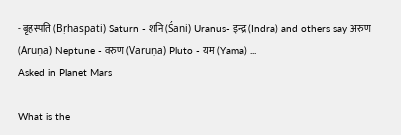- बृहस्पति (Bṛhaspati) Saturn - शनि (Śani) Uranus- इन्द्र (Indra) and others say अरुण (Aruṇa) Neptune - वरुण (Varuṇa) Pluto - यम (Yama) ...
Asked in Planet Mars

What is the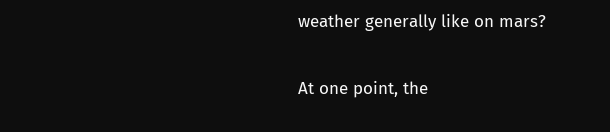weather generally like on mars?

At one point, the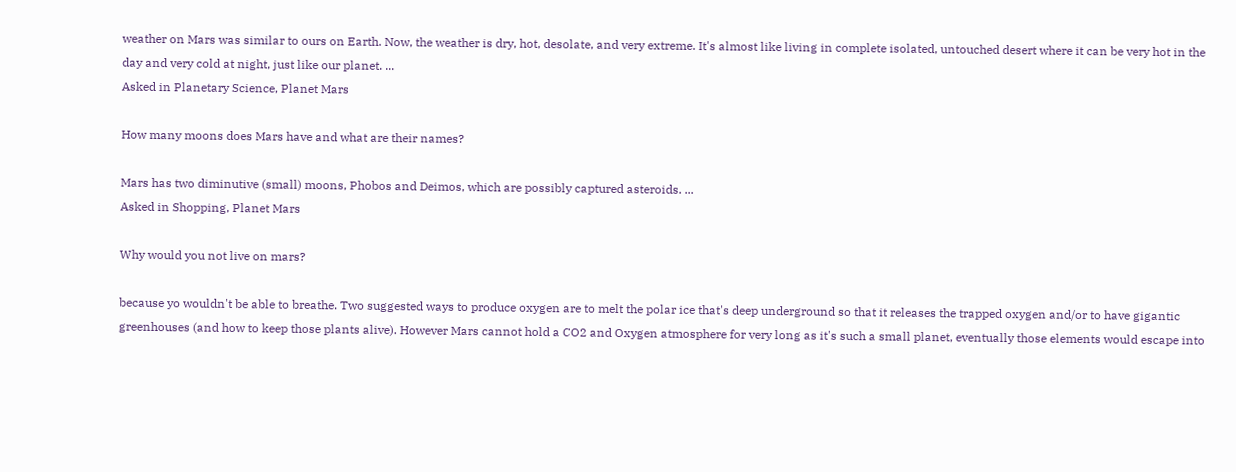weather on Mars was similar to ours on Earth. Now, the weather is dry, hot, desolate, and very extreme. It's almost like living in complete isolated, untouched desert where it can be very hot in the day and very cold at night, just like our planet. ...
Asked in Planetary Science, Planet Mars

How many moons does Mars have and what are their names?

Mars has two diminutive (small) moons, Phobos and Deimos, which are possibly captured asteroids. ...
Asked in Shopping, Planet Mars

Why would you not live on mars?

because yo wouldn't be able to breathe. Two suggested ways to produce oxygen are to melt the polar ice that's deep underground so that it releases the trapped oxygen and/or to have gigantic greenhouses (and how to keep those plants alive). However Mars cannot hold a CO2 and Oxygen atmosphere for very long as it's such a small planet, eventually those elements would escape into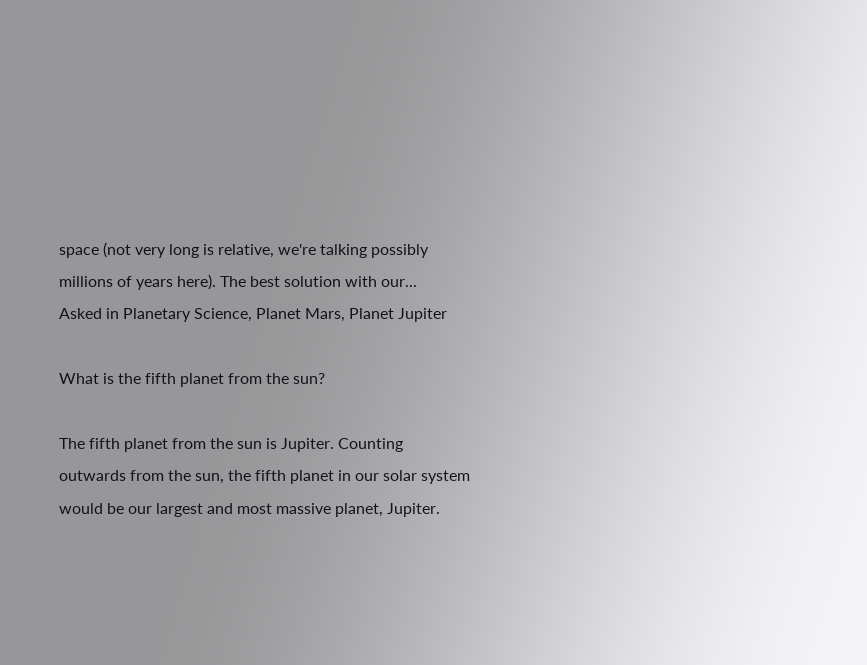space (not very long is relative, we're talking possibly millions of years here). The best solution with our...
Asked in Planetary Science, Planet Mars, Planet Jupiter

What is the fifth planet from the sun?

The fifth planet from the sun is Jupiter. Counting outwards from the sun, the fifth planet in our solar system would be our largest and most massive planet, Jupiter.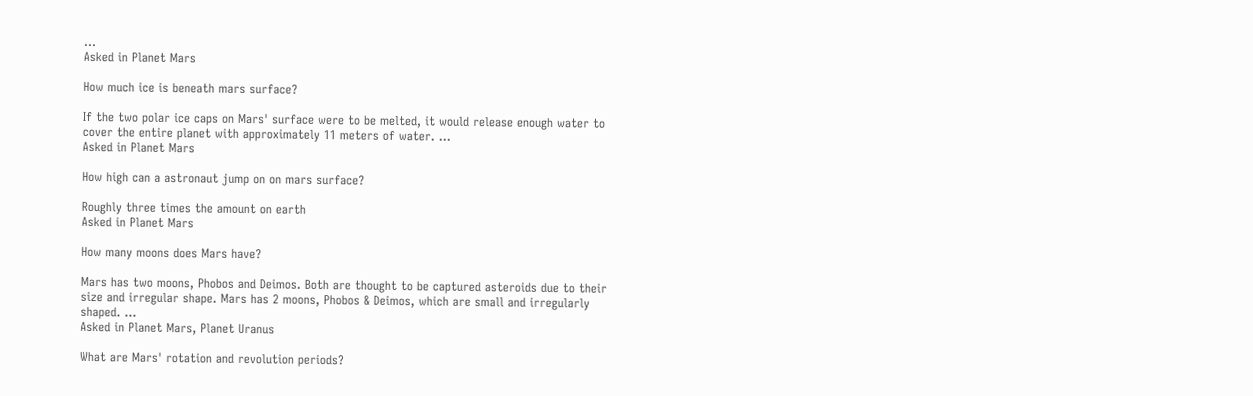...
Asked in Planet Mars

How much ice is beneath mars surface?

If the two polar ice caps on Mars' surface were to be melted, it would release enough water to cover the entire planet with approximately 11 meters of water. ...
Asked in Planet Mars

How high can a astronaut jump on on mars surface?

Roughly three times the amount on earth
Asked in Planet Mars

How many moons does Mars have?

Mars has two moons, Phobos and Deimos. Both are thought to be captured asteroids due to their size and irregular shape. Mars has 2 moons, Phobos & Deimos, which are small and irregularly shaped. ...
Asked in Planet Mars, Planet Uranus

What are Mars' rotation and revolution periods?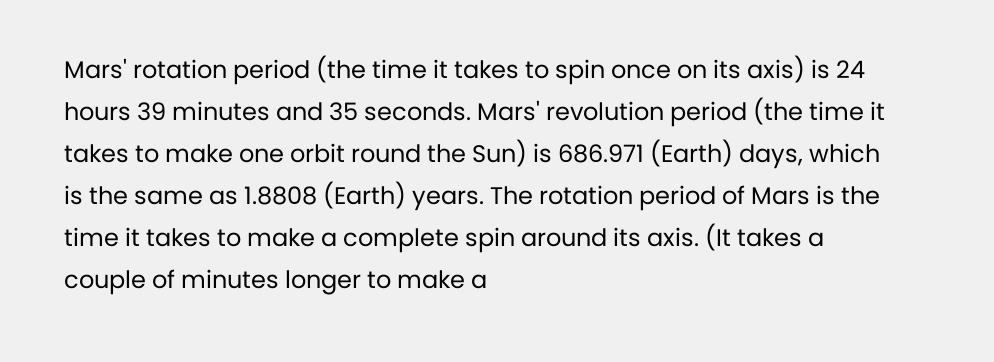Mars' rotation period (the time it takes to spin once on its axis) is 24 hours 39 minutes and 35 seconds. Mars' revolution period (the time it takes to make one orbit round the Sun) is 686.971 (Earth) days, which is the same as 1.8808 (Earth) years. The rotation period of Mars is the time it takes to make a complete spin around its axis. (It takes a couple of minutes longer to make a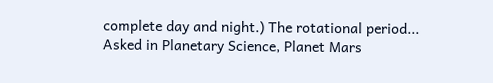complete day and night.) The rotational period...
Asked in Planetary Science, Planet Mars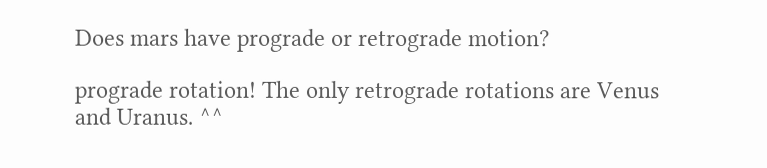Does mars have prograde or retrograde motion?

prograde rotation! The only retrograde rotations are Venus and Uranus. ^^